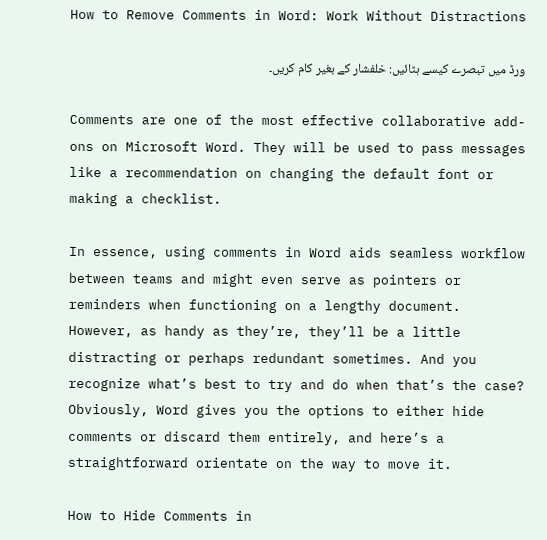How to Remove Comments in Word: Work Without Distractions

ورڈ میں تبصرے کیسے ہٹائیں: خلفشار کے بغیر کام کریں۔

Comments are one of the most effective collaborative add-ons on Microsoft Word. They will be used to pass messages like a recommendation on changing the default font or making a checklist.

In essence, using comments in Word aids seamless workflow between teams and might even serve as pointers or reminders when functioning on a lengthy document. However, as handy as they’re, they’ll be a little distracting or perhaps redundant sometimes. And you recognize what’s best to try and do when that’s the case? Obviously, Word gives you the options to either hide comments or discard them entirely, and here’s a straightforward orientate on the way to move it.

How to Hide Comments in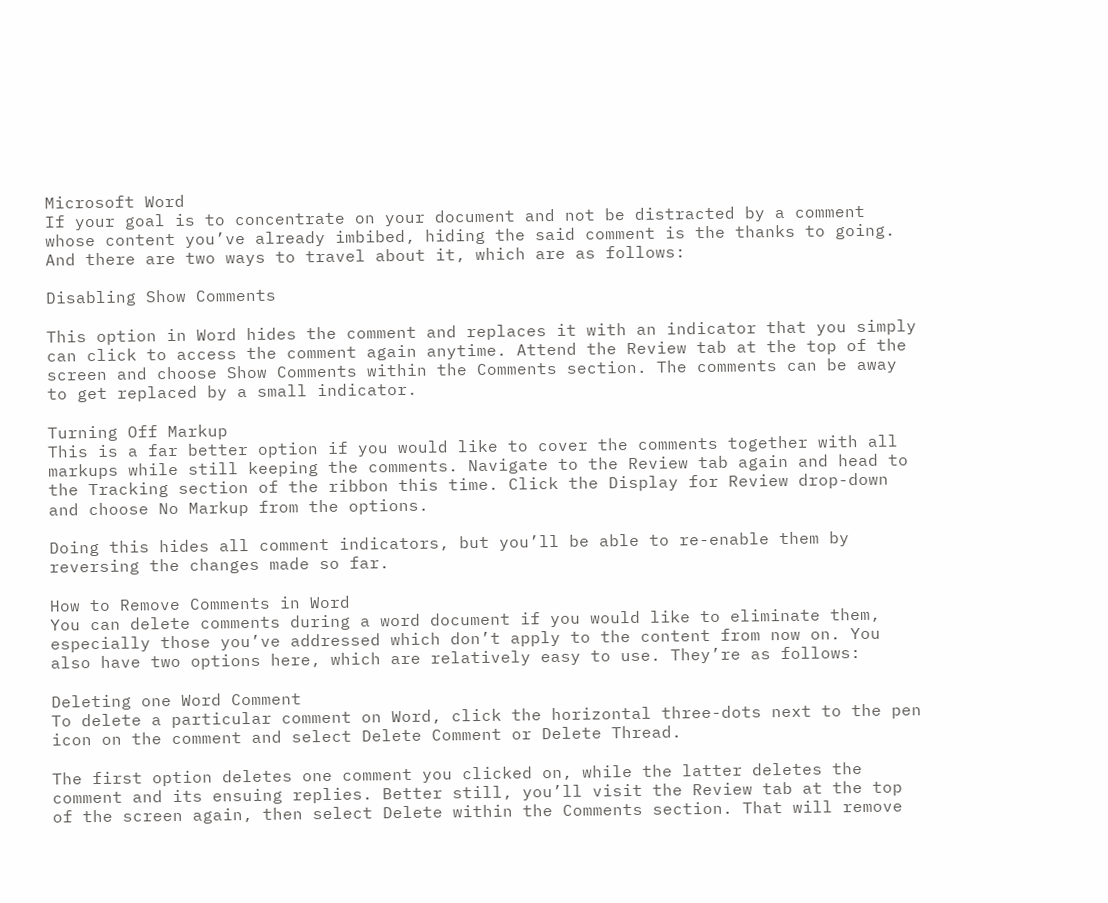Microsoft Word
If your goal is to concentrate on your document and not be distracted by a comment whose content you’ve already imbibed, hiding the said comment is the thanks to going. And there are two ways to travel about it, which are as follows:

Disabling Show Comments

This option in Word hides the comment and replaces it with an indicator that you simply can click to access the comment again anytime. Attend the Review tab at the top of the screen and choose Show Comments within the Comments section. The comments can be away to get replaced by a small indicator.

Turning Off Markup
This is a far better option if you would like to cover the comments together with all markups while still keeping the comments. Navigate to the Review tab again and head to the Tracking section of the ribbon this time. Click the Display for Review drop-down and choose No Markup from the options.

Doing this hides all comment indicators, but you’ll be able to re-enable them by reversing the changes made so far.

How to Remove Comments in Word
You can delete comments during a word document if you would like to eliminate them, especially those you’ve addressed which don’t apply to the content from now on. You also have two options here, which are relatively easy to use. They’re as follows:

Deleting one Word Comment
To delete a particular comment on Word, click the horizontal three-dots next to the pen icon on the comment and select Delete Comment or Delete Thread.

The first option deletes one comment you clicked on, while the latter deletes the comment and its ensuing replies. Better still, you’ll visit the Review tab at the top of the screen again, then select Delete within the Comments section. That will remove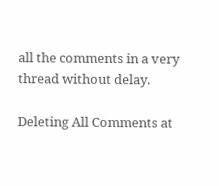all the comments in a very thread without delay.

Deleting All Comments at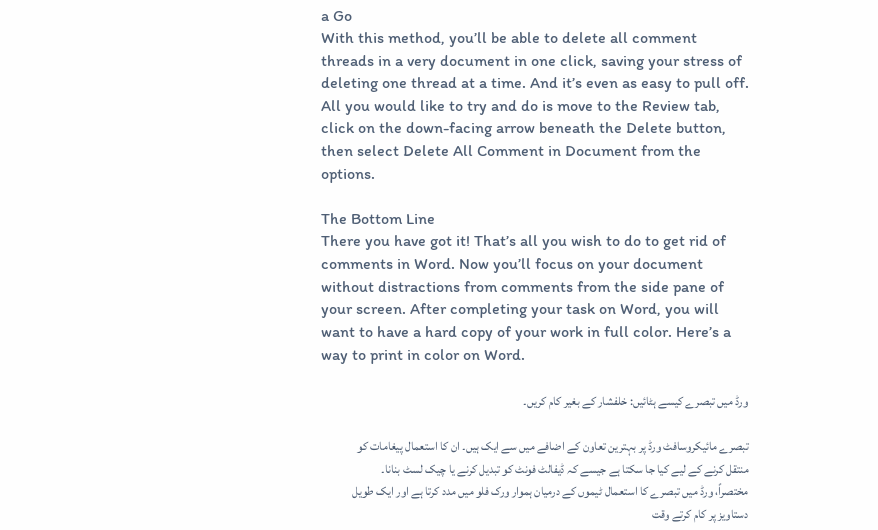a Go
With this method, you’ll be able to delete all comment threads in a very document in one click, saving your stress of deleting one thread at a time. And it’s even as easy to pull off. All you would like to try and do is move to the Review tab, click on the down-facing arrow beneath the Delete button, then select Delete All Comment in Document from the options.

The Bottom Line
There you have got it! That’s all you wish to do to get rid of comments in Word. Now you’ll focus on your document without distractions from comments from the side pane of your screen. After completing your task on Word, you will want to have a hard copy of your work in full color. Here’s a way to print in color on Word.

ورڈ میں تبصرے کیسے ہٹائیں: خلفشار کے بغیر کام کریں۔

تبصرے مائیکروسافٹ ورڈ پر بہترین تعاون کے اضافے میں سے ایک ہیں۔ ان کا استعمال پیغامات کو منتقل کرنے کے لیے کیا جا سکتا ہے جیسے کہ ڈیفالٹ فونٹ کو تبدیل کرنے یا چیک لسٹ بنانا۔ مختصراً، ورڈ میں تبصرے کا استعمال ٹیموں کے درمیان ہموار ورک فلو میں مدد کرتا ہے اور ایک طویل دستاویز پر کام کرتے وقت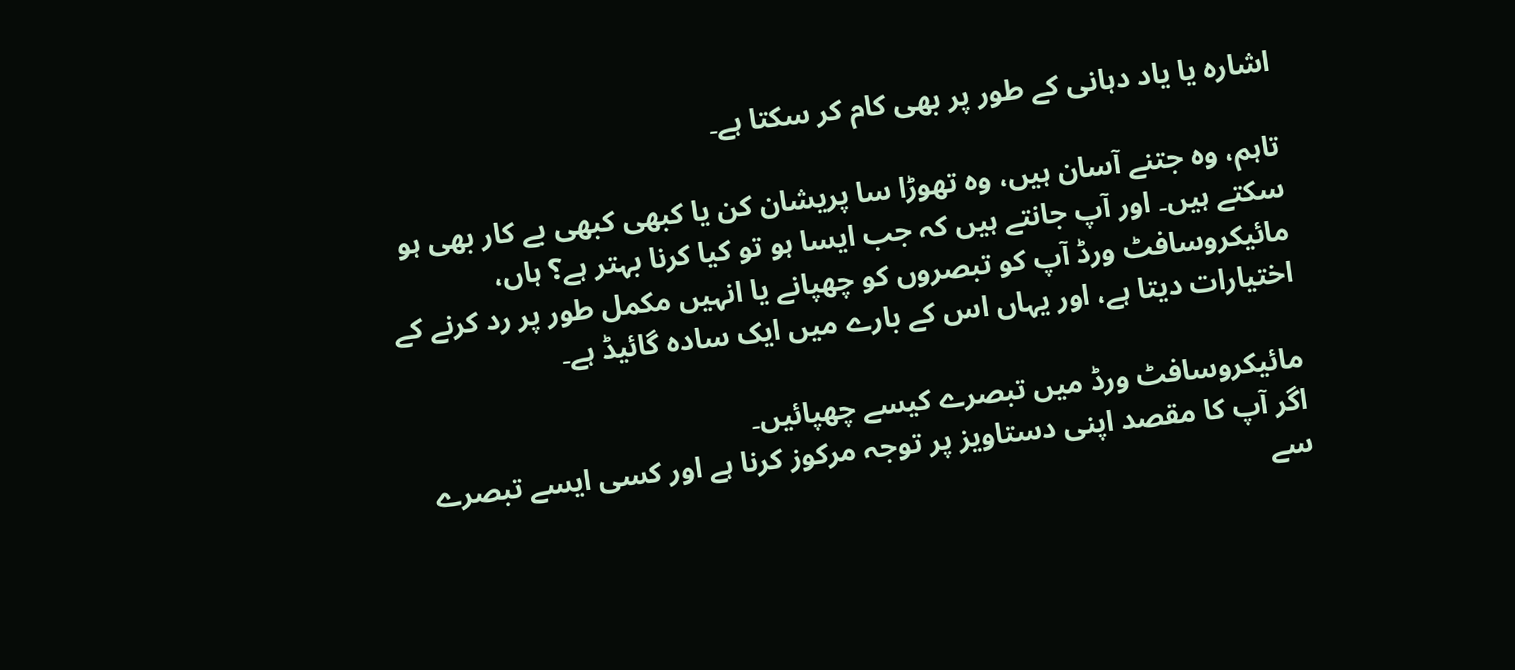اشارہ یا یاد دہانی کے طور پر بھی کام کر سکتا ہے۔

تاہم، وہ جتنے آسان ہیں، وہ تھوڑا سا پریشان کن یا کبھی کبھی بے کار بھی ہو سکتے ہیں۔ اور آپ جانتے ہیں کہ جب ایسا ہو تو کیا کرنا بہتر ہے؟ ہاں، مائیکروسافٹ ورڈ آپ کو تبصروں کو چھپانے یا انہیں مکمل طور پر رد کرنے کے اختیارات دیتا ہے، اور یہاں اس کے بارے میں ایک سادہ گائیڈ ہے۔

مائیکروسافٹ ورڈ میں تبصرے کیسے چھپائیں۔
اگر آپ کا مقصد اپنی دستاویز پر توجہ مرکوز کرنا ہے اور کسی ایسے تبصرے سے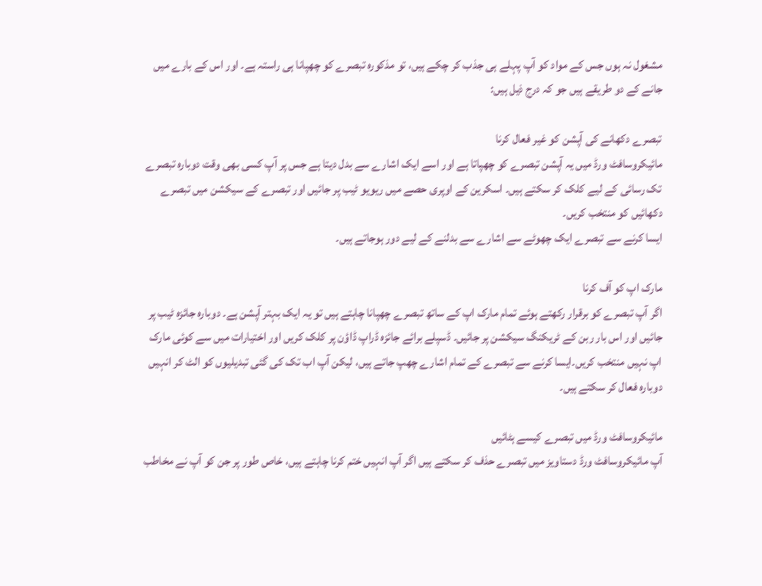مشغول نہ ہوں جس کے مواد کو آپ پہلے ہی جذب کر چکے ہیں، تو مذکورہ تبصرے کو چھپانا ہی راستہ ہے۔ اور اس کے بارے میں جانے کے دو طریقے ہیں جو کہ درج ذیل ہیں:

تبصرے دکھانے کی آپشن کو غیر فعال کرنا
مائیکروسافٹ ورڈ میں یہ آپشن تبصرے کو چھپاتا ہے اور اسے ایک اشارے سے بدل دیتا ہے جس پر آپ کسی بھی وقت دوبارہ تبصرے تک رسائی کے لیے کلک کر سکتے ہیں۔ اسکرین کے اوپری حصے میں ریویو ٹیب پر جائیں اور تبصرے کے سیکشن میں تبصرے دکھائیں کو منتخب کریں۔
ایسا کرنے سے تبصرے ایک چھوٹے سے اشارے سے بدلنے کے لیے دور ہوجاتے ہیں۔

مارک اپ کو آف کرنا
اگر آپ تبصرے کو برقرار رکھتے ہوئے تمام مارک اپ کے ساتھ تبصرے چھپانا چاہتے ہیں تو یہ ایک بہتر آپشن ہے۔ دوبارہ جائزہ ٹیب پر جائیں اور اس بار ربن کے ٹریکنگ سیکشن پر جائیں۔ ڈسپلے برائے جائزہ ڈراپ ڈاؤن پر کلک کریں اور اختیارات میں سے کوئی مارک اپ نہیں منتخب کریں۔ایسا کرنے سے تبصرے کے تمام اشارے چھپ جاتے ہیں، لیکن آپ اب تک کی گئی تبدیلیوں کو الٹ کر انہیں دوبارہ فعال کر سکتے ہیں۔

مائیکروسافٹ ورڈ میں تبصرے کیسے ہٹائیں
آپ مائیکروسافٹ ورڈ دستاویز میں تبصرے حذف کر سکتے ہیں اگر آپ انہیں ختم کرنا چاہتے ہیں، خاص طور پر جن کو آپ نے مخاطب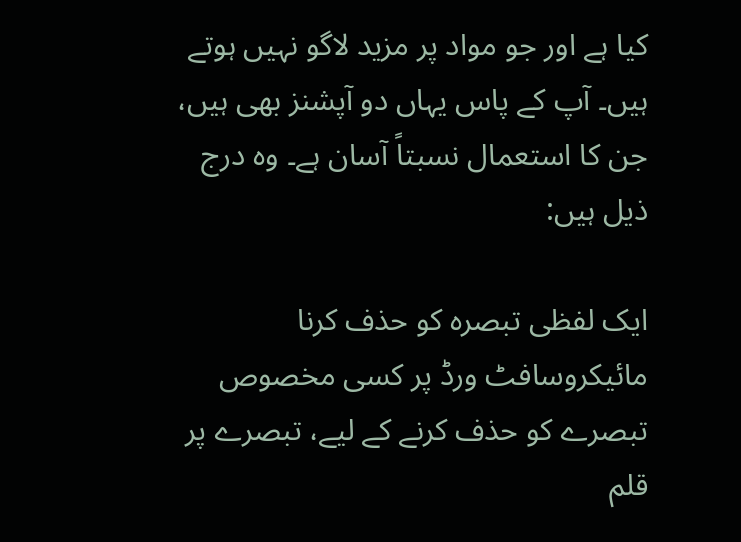کیا ہے اور جو مواد پر مزید لاگو نہیں ہوتے ہیں۔ آپ کے پاس یہاں دو آپشنز بھی ہیں، جن کا استعمال نسبتاً آسان ہے۔ وہ درج ذیل ہیں:

ایک لفظی تبصرہ کو حذف کرنا
مائیکروسافٹ ورڈ پر کسی مخصوص تبصرے کو حذف کرنے کے لیے، تبصرے پر قلم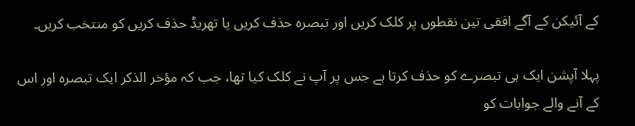کے آئیکن کے آگے افقی تین نقطوں پر کلک کریں اور تبصرہ حذف کریں یا تھریڈ حذف کریں کو منتخب کریں۔

پہلا آپشن ایک ہی تبصرے کو حذف کرتا ہے جس پر آپ نے کلک کیا تھا، جب کہ مؤخر الذکر ایک تبصرہ اور اس کے آنے والے جوابات کو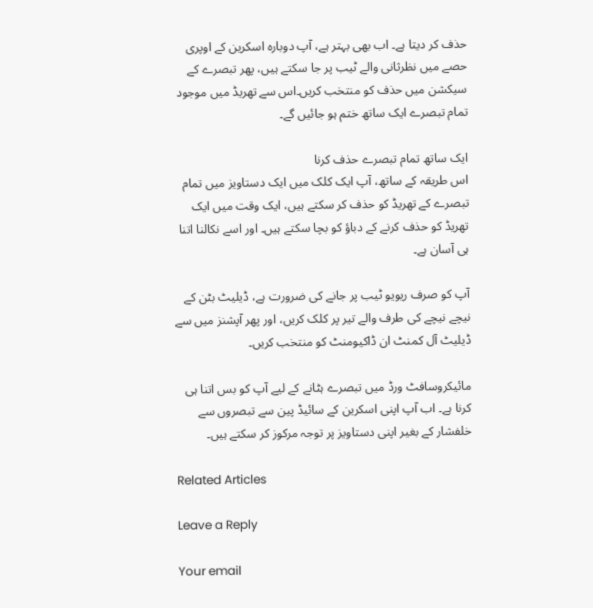حذف کر دیتا ہے۔ اب بھی بہتر ہے، آپ دوبارہ اسکرین کے اوپری حصے میں نظرثانی والے ٹیب پر جا سکتے ہیں، پھر تبصرے کے سیکشن میں حذف کو منتخب کریں۔اس سے تھریڈ میں موجود تمام تبصرے ایک ساتھ ختم ہو جائیں گے۔

ایک ساتھ تمام تبصرے حذف کرنا
اس طریقہ کے ساتھ، آپ ایک کلک میں ایک دستاویز میں تمام تبصرے کے تھریڈ کو حذف کر سکتے ہیں، ایک وقت میں ایک تھریڈ کو حذف کرنے کے دباؤ کو بچا سکتے ہیں۔ اور اسے نکالنا اتنا ہی آسان ہے۔

آپ کو صرف ریویو ٹیب پر جانے کی ضرورت ہے، ڈیلیٹ بٹن کے نیچے نیچے کی طرف والے تیر پر کلک کریں، اور پھر آپشنز میں سے ڈیلیٹ آل کمنٹ ان ڈاکیومنٹ کو منتخب کریں۔

مائیکروسافٹ ورڈ میں تبصرے ہٹانے کے لیے آپ کو بس اتنا ہی کرنا ہے۔ اب آپ اپنی اسکرین کے سائیڈ پین سے تبصروں سے خلفشار کے بغیر اپنی دستاویز پر توجہ مرکوز کر سکتے ہیں۔

Related Articles

Leave a Reply

Your email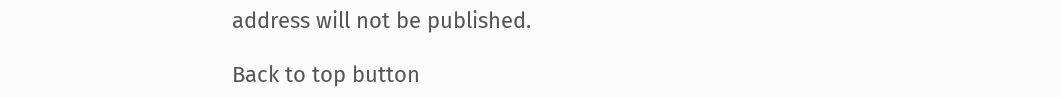address will not be published.

Back to top button